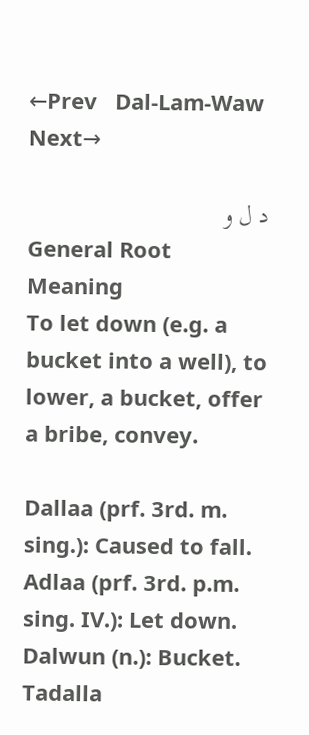←Prev   Dal-Lam-Waw  Next→

د ل و
General Root Meaning
To let down (e.g. a bucket into a well), to lower, a bucket, offer a bribe, convey.

Dallaa (prf. 3rd. m. sing.): Caused to fall.
Adlaa (prf. 3rd. p.m. sing. IV.): Let down.
Dalwun (n.): Bucket.
Tadalla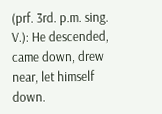(prf. 3rd. p.m. sing. V.): He descended, came down, drew near, let himself down.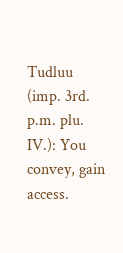Tudluu (imp. 3rd. p.m. plu. IV.): You convey, gain access.